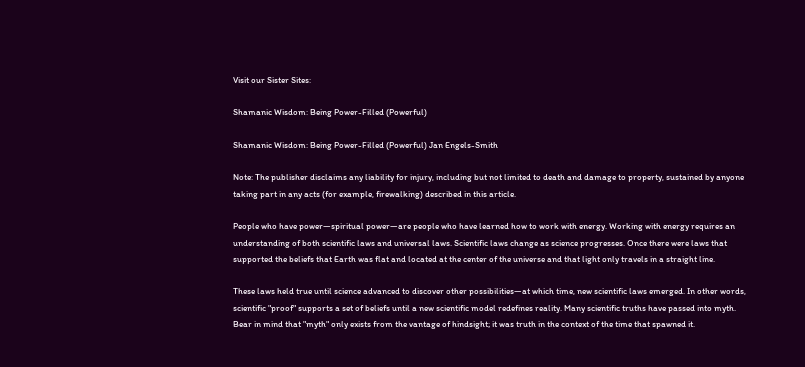Visit our Sister Sites:

Shamanic Wisdom: Being Power-Filled (Powerful)

Shamanic Wisdom: Being Power-Filled (Powerful) Jan Engels-Smith

Note: The publisher disclaims any liability for injury, including but not limited to death and damage to property, sustained by anyone taking part in any acts (for example, firewalking) described in this article.

People who have power—spiritual power—are people who have learned how to work with energy. Working with energy requires an understanding of both scientific laws and universal laws. Scientific laws change as science progresses. Once there were laws that supported the beliefs that Earth was flat and located at the center of the universe and that light only travels in a straight line.

These laws held true until science advanced to discover other possibilities—at which time, new scientific laws emerged. In other words, scientific "proof" supports a set of beliefs until a new scientific model redefines reality. Many scientific truths have passed into myth. Bear in mind that "myth" only exists from the vantage of hindsight; it was truth in the context of the time that spawned it.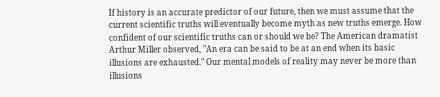If history is an accurate predictor of our future, then we must assume that the current scientific truths will eventually become myth as new truths emerge. How confident of our scientific truths can or should we be? The American dramatist Arthur Miller observed, "An era can be said to be at an end when its basic illusions are exhausted." Our mental models of reality may never be more than illusions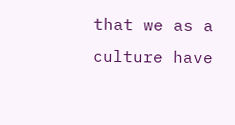that we as a culture have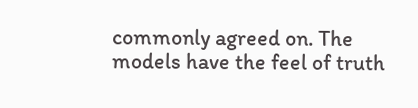commonly agreed on. The models have the feel of truth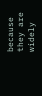because they are widely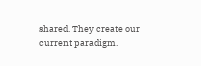shared. They create our current paradigm.